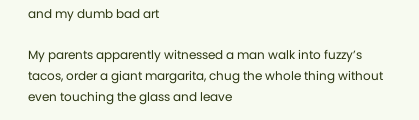and my dumb bad art

My parents apparently witnessed a man walk into fuzzy’s tacos, order a giant margarita, chug the whole thing without even touching the glass and leave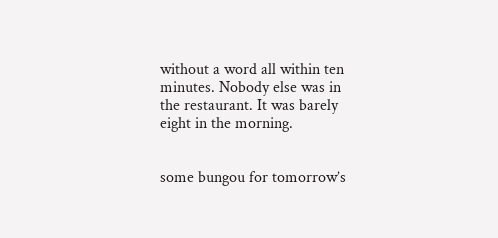without a word all within ten minutes. Nobody else was in the restaurant. It was barely eight in the morning.


some bungou for tomorrow’s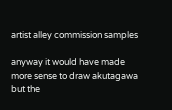artist alley commission samples

anyway it would have made more sense to draw akutagawa but the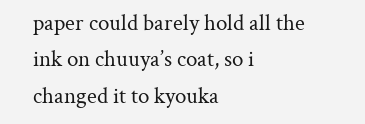paper could barely hold all the ink on chuuya’s coat, so i changed it to kyouka